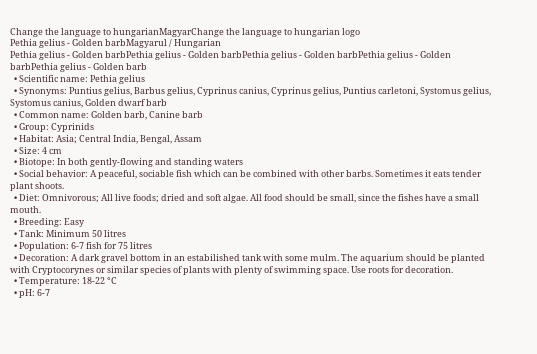Change the language to hungarianMagyarChange the language to hungarian logo
Pethia gelius - Golden barbMagyarul / Hungarian
Pethia gelius - Golden barbPethia gelius - Golden barbPethia gelius - Golden barbPethia gelius - Golden barbPethia gelius - Golden barb
  • Scientific name: Pethia gelius
  • Synonyms: Puntius gelius, Barbus gelius, Cyprinus canius, Cyprinus gelius, Puntius carletoni, Systomus gelius, Systomus canius, Golden dwarf barb
  • Common name: Golden barb, Canine barb
  • Group: Cyprinids
  • Habitat: Asia; Central India, Bengal, Assam
  • Size: 4 cm
  • Biotope: In both gently-flowing and standing waters
  • Social behavior: A peaceful, sociable fish which can be combined with other barbs. Sometimes it eats tender plant shoots.
  • Diet: Omnivorous; All live foods; dried and soft algae. All food should be small, since the fishes have a small mouth.
  • Breeding: Easy
  • Tank: Minimum 50 litres
  • Population: 6-7 fish for 75 litres
  • Decoration: A dark gravel bottom in an estabilished tank with some mulm. The aquarium should be planted with Cryptocorynes or similar species of plants with plenty of swimming space. Use roots for decoration.
  • Temperature: 18-22 °C
  • pH: 6-7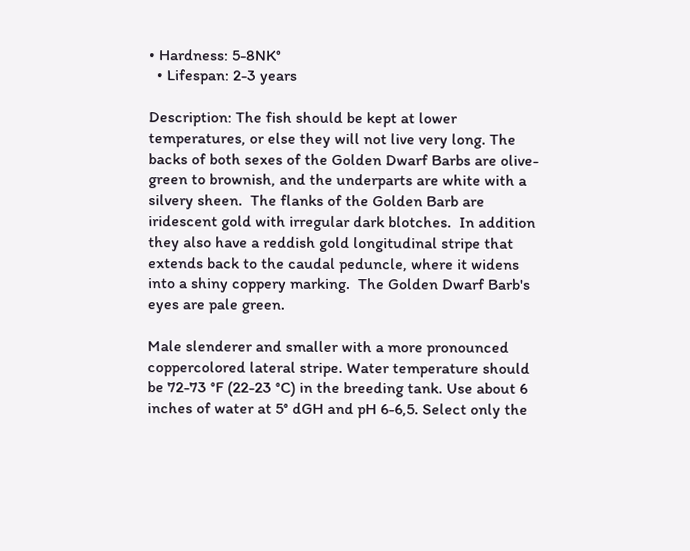• Hardness: 5-8NK°
  • Lifespan: 2-3 years

Description: The fish should be kept at lower temperatures, or else they will not live very long. The backs of both sexes of the Golden Dwarf Barbs are olive-green to brownish, and the underparts are white with a silvery sheen.  The flanks of the Golden Barb are iridescent gold with irregular dark blotches.  In addition they also have a reddish gold longitudinal stripe that extends back to the caudal peduncle, where it widens into a shiny coppery marking.  The Golden Dwarf Barb's eyes are pale green.

Male slenderer and smaller with a more pronounced coppercolored lateral stripe. Water temperature should be 72-73 °F (22-23 °C) in the breeding tank. Use about 6 inches of water at 5° dGH and pH 6-6,5. Select only the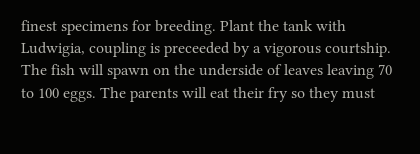finest specimens for breeding. Plant the tank with Ludwigia, coupling is preceeded by a vigorous courtship. The fish will spawn on the underside of leaves leaving 70 to 100 eggs. The parents will eat their fry so they must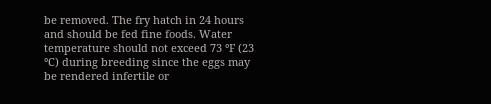be removed. The fry hatch in 24 hours and should be fed fine foods. Water temperature should not exceed 73 °F (23 °C) during breeding since the eggs may be rendered infertile or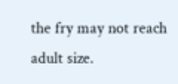the fry may not reach adult size.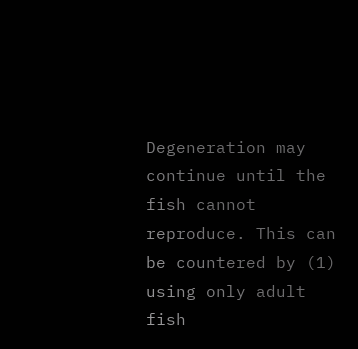Degeneration may continue until the fish cannot reproduce. This can be countered by (1) using only adult fish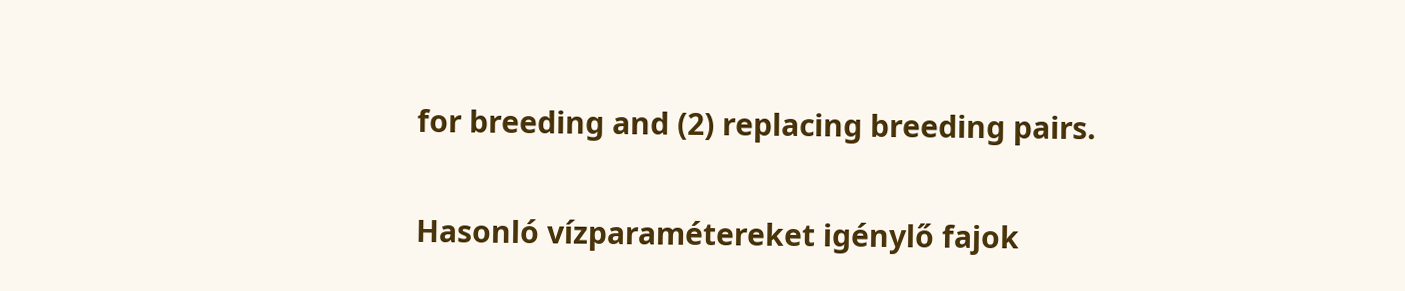for breeding and (2) replacing breeding pairs.

Hasonló vízparamétereket igénylő fajok